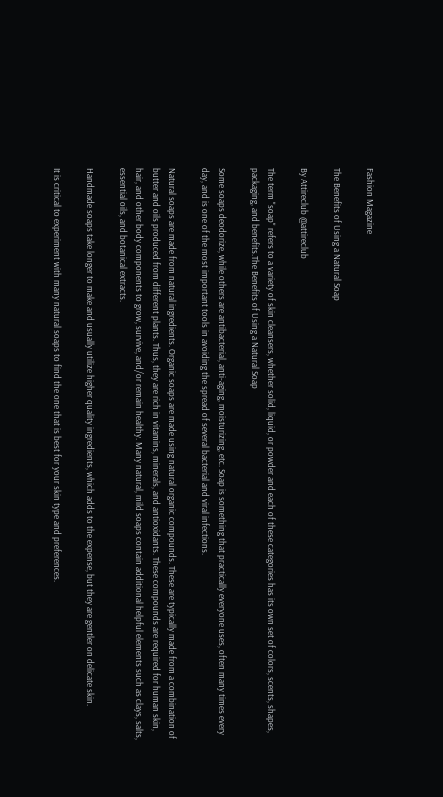Fashion Magazine

The Benefits of Using a Natural Soap

By Attireclub @attireclub

The term "soap" refers to a variety of skin cleansers, whether solid, liquid, or powder and each of these categories has its own set of colors, scents, shapes, packaging, and benefits.The Benefits of Using a Natural Soap

Some soaps deodorize, while others are antibacterial, anti-aging, moisturizing, etc. Soap is something that practically everyone uses, often many times every day, and is one of the most important tools in avoiding the spread of several bacterial and viral infections.

Natural soaps are made from natural ingredients. Organic soaps are made using natural organic compounds. These are typically made from a combination of butter and oils produced from different plants. Thus, they are rich in vitamins, minerals, and antioxidants. These compounds are required for human skin, hair, and other body components to grow, survive, and/or remain healthy. Many natural, mild soaps contain additional helpful elements such as clays, salts, essential oils, and botanical extracts.

Handmade soaps take longer to make and usually utilize higher quality ingredients, which adds to the expense, but they are gentler on delicate skin.

It is critical to experiment with many natural soaps to find the one that is best for your skin type and preferences.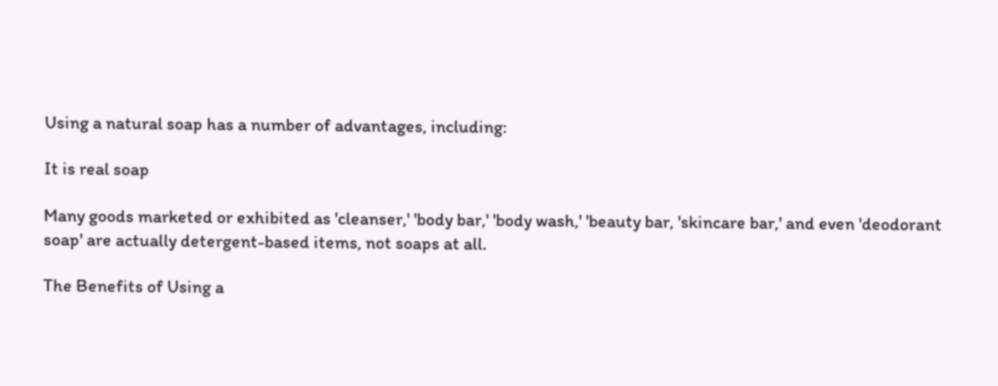Using a natural soap has a number of advantages, including:

It is real soap

Many goods marketed or exhibited as 'cleanser,' 'body bar,' 'body wash,' 'beauty bar, 'skincare bar,' and even 'deodorant soap' are actually detergent-based items, not soaps at all.

The Benefits of Using a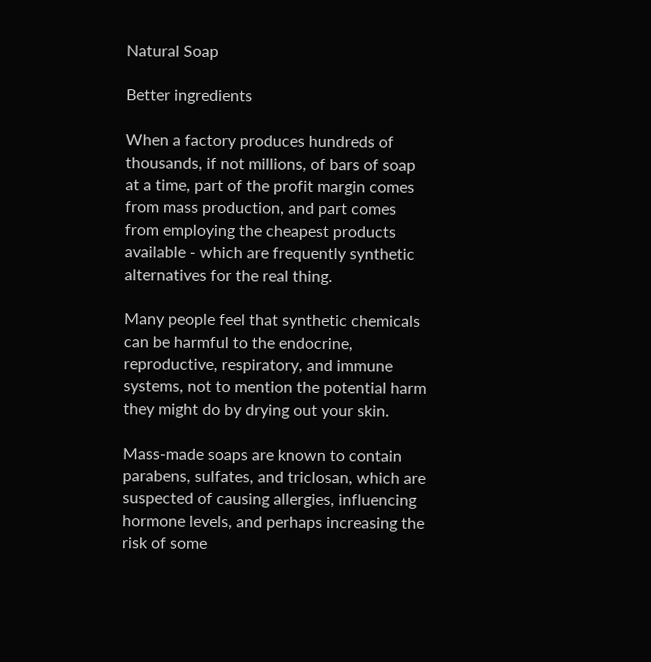Natural Soap

Better ingredients

When a factory produces hundreds of thousands, if not millions, of bars of soap at a time, part of the profit margin comes from mass production, and part comes from employing the cheapest products available - which are frequently synthetic alternatives for the real thing.

Many people feel that synthetic chemicals can be harmful to the endocrine, reproductive, respiratory, and immune systems, not to mention the potential harm they might do by drying out your skin.

Mass-made soaps are known to contain parabens, sulfates, and triclosan, which are suspected of causing allergies, influencing hormone levels, and perhaps increasing the risk of some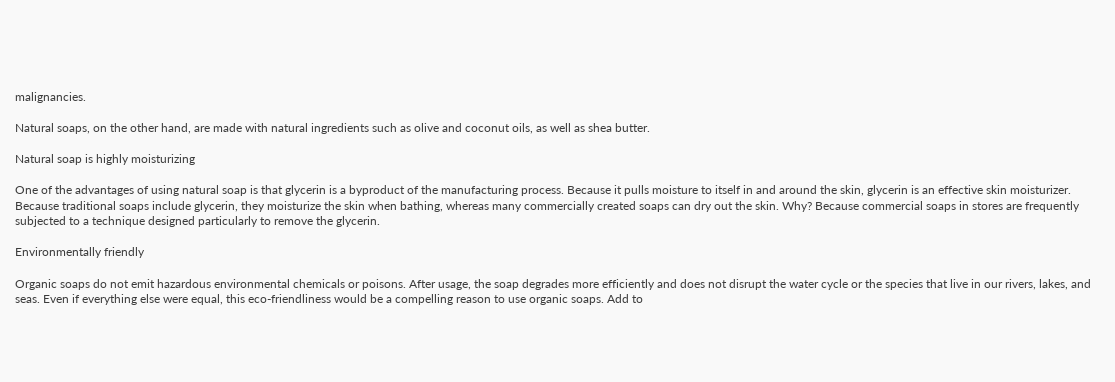malignancies.

Natural soaps, on the other hand, are made with natural ingredients such as olive and coconut oils, as well as shea butter.

Natural soap is highly moisturizing

One of the advantages of using natural soap is that glycerin is a byproduct of the manufacturing process. Because it pulls moisture to itself in and around the skin, glycerin is an effective skin moisturizer. Because traditional soaps include glycerin, they moisturize the skin when bathing, whereas many commercially created soaps can dry out the skin. Why? Because commercial soaps in stores are frequently subjected to a technique designed particularly to remove the glycerin.

Environmentally friendly

Organic soaps do not emit hazardous environmental chemicals or poisons. After usage, the soap degrades more efficiently and does not disrupt the water cycle or the species that live in our rivers, lakes, and seas. Even if everything else were equal, this eco-friendliness would be a compelling reason to use organic soaps. Add to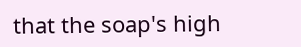that the soap's high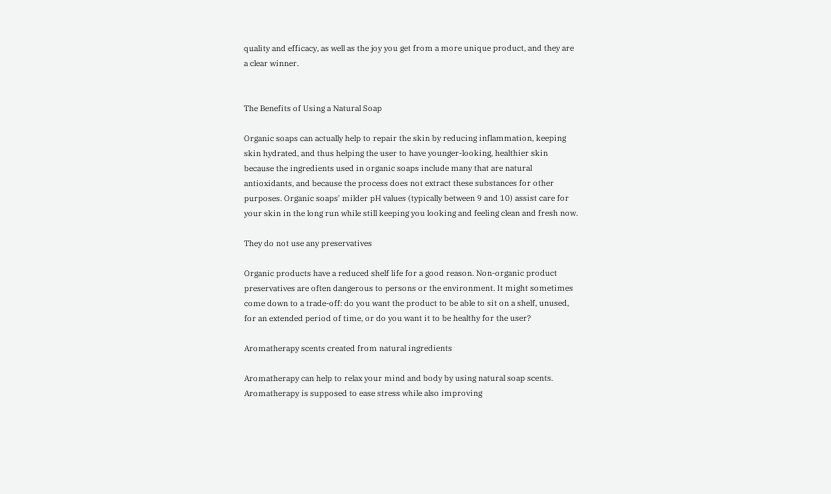quality and efficacy, as well as the joy you get from a more unique product, and they are a clear winner.


The Benefits of Using a Natural Soap

Organic soaps can actually help to repair the skin by reducing inflammation, keeping skin hydrated, and thus helping the user to have younger-looking, healthier skin because the ingredients used in organic soaps include many that are natural antioxidants, and because the process does not extract these substances for other purposes. Organic soaps' milder pH values (typically between 9 and 10) assist care for your skin in the long run while still keeping you looking and feeling clean and fresh now.

They do not use any preservatives

Organic products have a reduced shelf life for a good reason. Non-organic product preservatives are often dangerous to persons or the environment. It might sometimes come down to a trade-off: do you want the product to be able to sit on a shelf, unused, for an extended period of time, or do you want it to be healthy for the user?

Aromatherapy scents created from natural ingredients

Aromatherapy can help to relax your mind and body by using natural soap scents. Aromatherapy is supposed to ease stress while also improving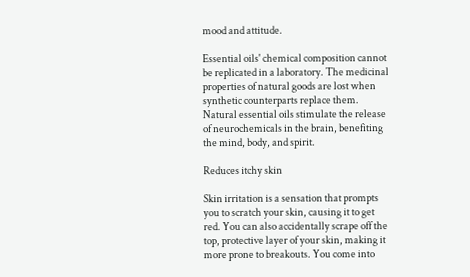mood and attitude.

Essential oils' chemical composition cannot be replicated in a laboratory. The medicinal properties of natural goods are lost when synthetic counterparts replace them. Natural essential oils stimulate the release of neurochemicals in the brain, benefiting the mind, body, and spirit.

Reduces itchy skin

Skin irritation is a sensation that prompts you to scratch your skin, causing it to get red. You can also accidentally scrape off the top, protective layer of your skin, making it more prone to breakouts. You come into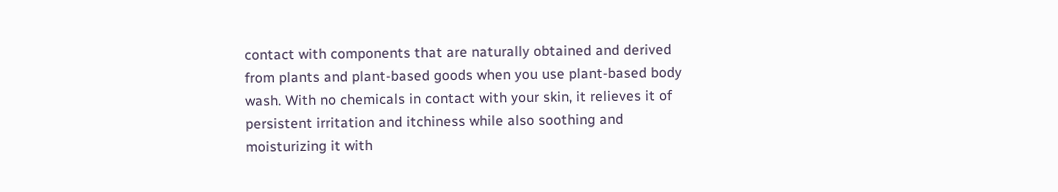contact with components that are naturally obtained and derived from plants and plant-based goods when you use plant-based body wash. With no chemicals in contact with your skin, it relieves it of persistent irritation and itchiness while also soothing and moisturizing it with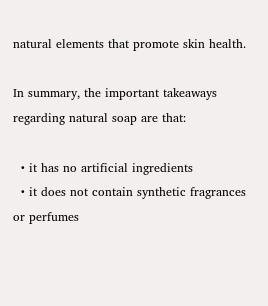natural elements that promote skin health.

In summary, the important takeaways regarding natural soap are that:

  • it has no artificial ingredients
  • it does not contain synthetic fragrances or perfumes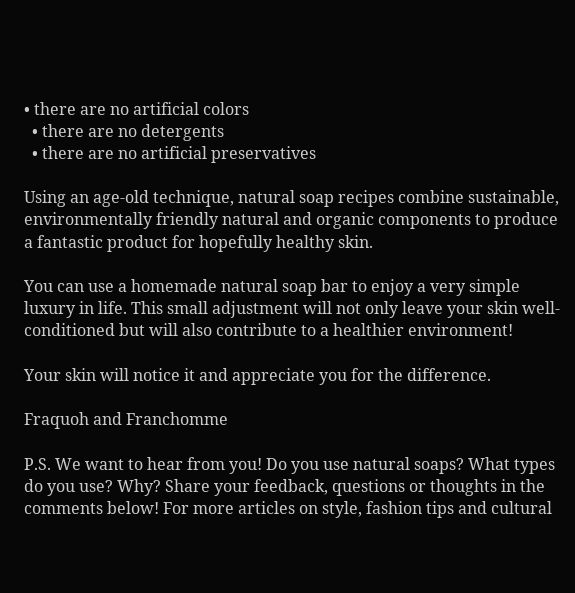• there are no artificial colors
  • there are no detergents
  • there are no artificial preservatives

Using an age-old technique, natural soap recipes combine sustainable, environmentally friendly natural and organic components to produce a fantastic product for hopefully healthy skin.

You can use a homemade natural soap bar to enjoy a very simple luxury in life. This small adjustment will not only leave your skin well-conditioned but will also contribute to a healthier environment!

Your skin will notice it and appreciate you for the difference.

Fraquoh and Franchomme

P.S. We want to hear from you! Do you use natural soaps? What types do you use? Why? Share your feedback, questions or thoughts in the comments below! For more articles on style, fashion tips and cultural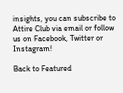insights, you can subscribe to Attire Club via email or follow us on Facebook, Twitter or Instagram!

Back to Featured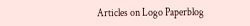Articles on Logo Paperblog